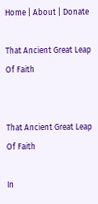Home | About | Donate

That Ancient Great Leap Of Faith


That Ancient Great Leap Of Faith

In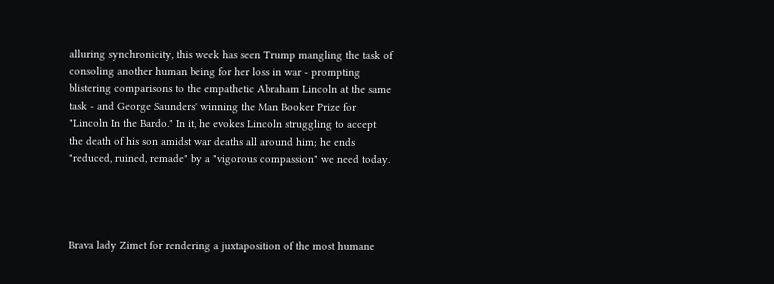alluring synchronicity, this week has seen Trump mangling the task of consoling another human being for her loss in war - prompting blistering comparisons to the empathetic Abraham Lincoln at the same task - and George Saunders' winning the Man Booker Prize for "Lincoln In the Bardo." In it, he evokes Lincoln struggling to accept the death of his son amidst war deaths all around him; he ends "reduced, ruined, remade" by a "vigorous compassion" we need today.




Brava lady Zimet for rendering a juxtaposition of the most humane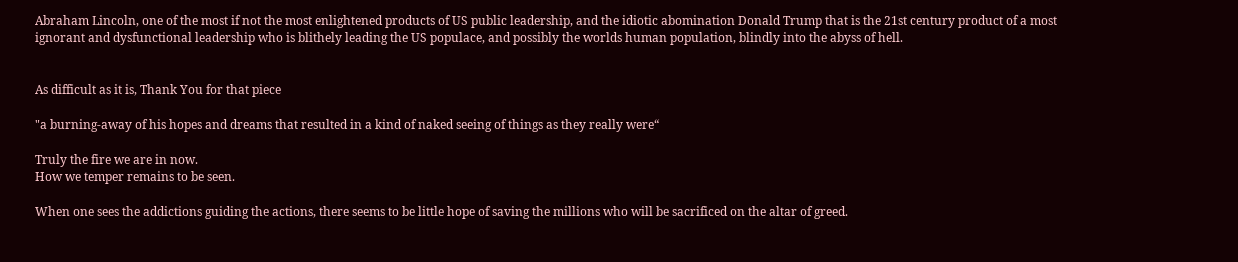Abraham Lincoln, one of the most if not the most enlightened products of US public leadership, and the idiotic abomination Donald Trump that is the 21st century product of a most ignorant and dysfunctional leadership who is blithely leading the US populace, and possibly the worlds human population, blindly into the abyss of hell.


As difficult as it is, Thank You for that piece

"a burning-away of his hopes and dreams that resulted in a kind of naked seeing of things as they really were“

Truly the fire we are in now.
How we temper remains to be seen.

When one sees the addictions guiding the actions, there seems to be little hope of saving the millions who will be sacrificed on the altar of greed.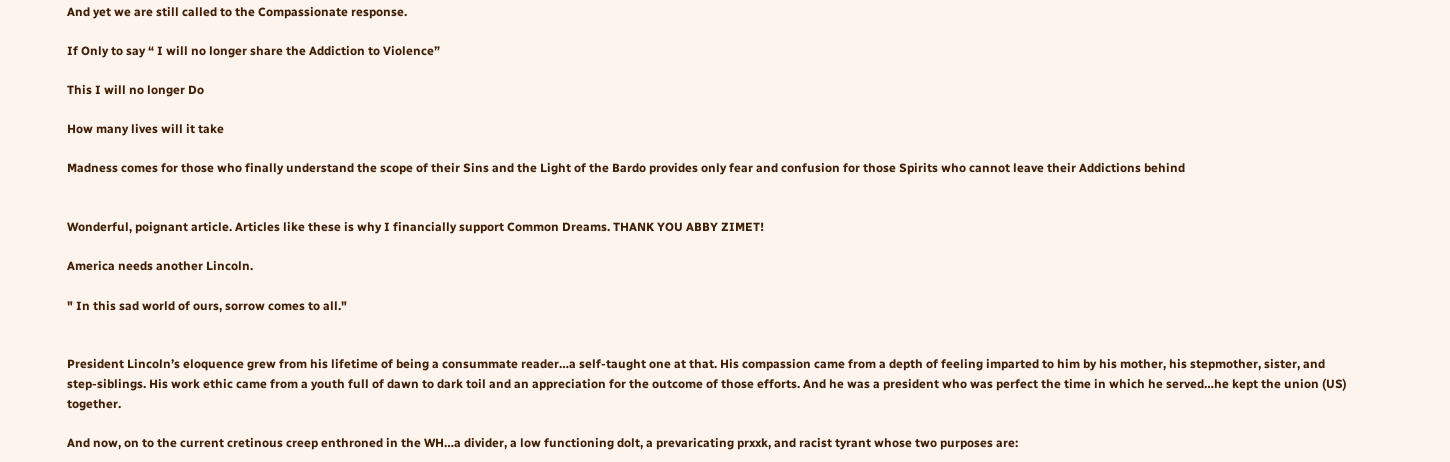And yet we are still called to the Compassionate response.

If Only to say “ I will no longer share the Addiction to Violence”

This I will no longer Do

How many lives will it take

Madness comes for those who finally understand the scope of their Sins and the Light of the Bardo provides only fear and confusion for those Spirits who cannot leave their Addictions behind


Wonderful, poignant article. Articles like these is why I financially support Common Dreams. THANK YOU ABBY ZIMET!

America needs another Lincoln.

" In this sad world of ours, sorrow comes to all."


President Lincoln’s eloquence grew from his lifetime of being a consummate reader…a self-taught one at that. His compassion came from a depth of feeling imparted to him by his mother, his stepmother, sister, and step-siblings. His work ethic came from a youth full of dawn to dark toil and an appreciation for the outcome of those efforts. And he was a president who was perfect the time in which he served…he kept the union (US) together.

And now, on to the current cretinous creep enthroned in the WH…a divider, a low functioning dolt, a prevaricating prxxk, and racist tyrant whose two purposes are: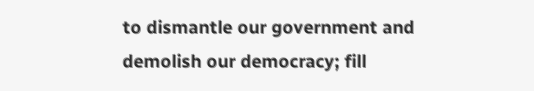to dismantle our government and demolish our democracy; fill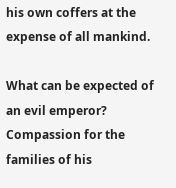his own coffers at the expense of all mankind.

What can be expected of an evil emperor? Compassion for the families of his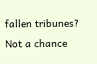fallen tribunes? Not a chance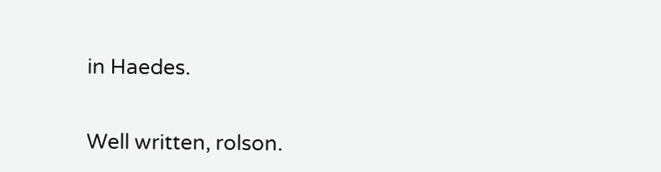in Haedes.


Well written, rolson.